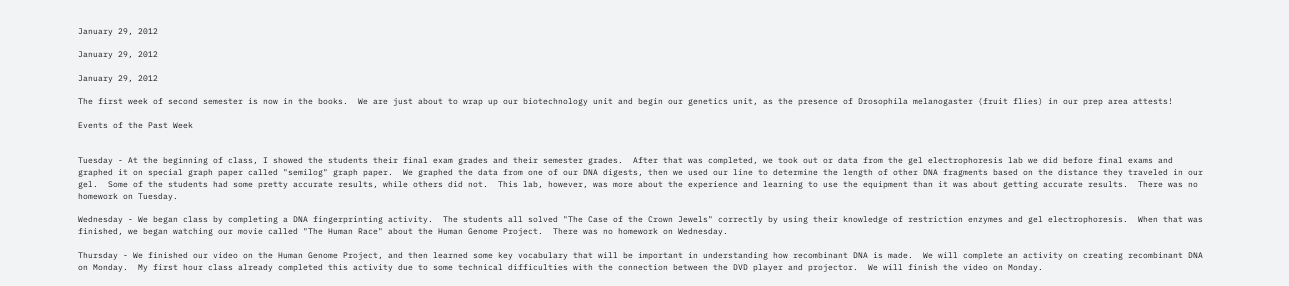January 29, 2012

January 29, 2012

January 29, 2012

The first week of second semester is now in the books.  We are just about to wrap up our biotechnology unit and begin our genetics unit, as the presence of Drosophila melanogaster (fruit flies) in our prep area attests!

Events of the Past Week


Tuesday - At the beginning of class, I showed the students their final exam grades and their semester grades.  After that was completed, we took out or data from the gel electrophoresis lab we did before final exams and graphed it on special graph paper called "semilog" graph paper.  We graphed the data from one of our DNA digests, then we used our line to determine the length of other DNA fragments based on the distance they traveled in our gel.  Some of the students had some pretty accurate results, while others did not.  This lab, however, was more about the experience and learning to use the equipment than it was about getting accurate results.  There was no homework on Tuesday.

Wednesday - We began class by completing a DNA fingerprinting activity.  The students all solved "The Case of the Crown Jewels" correctly by using their knowledge of restriction enzymes and gel electrophoresis.  When that was finished, we began watching our movie called "The Human Race" about the Human Genome Project.  There was no homework on Wednesday.

Thursday - We finished our video on the Human Genome Project, and then learned some key vocabulary that will be important in understanding how recombinant DNA is made.  We will complete an activity on creating recombinant DNA on Monday.  My first hour class already completed this activity due to some technical difficulties with the connection between the DVD player and projector.  We will finish the video on Monday.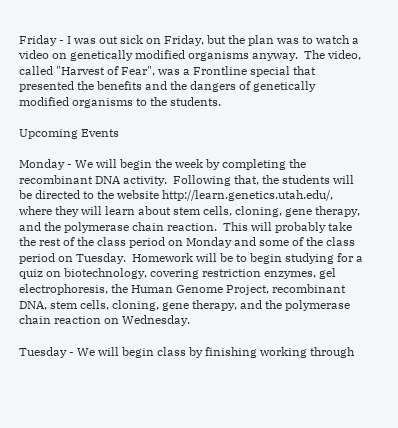Friday - I was out sick on Friday, but the plan was to watch a video on genetically modified organisms anyway.  The video, called "Harvest of Fear", was a Frontline special that presented the benefits and the dangers of genetically modified organisms to the students.

Upcoming Events

Monday - We will begin the week by completing the recombinant DNA activity.  Following that, the students will be directed to the website http://learn.genetics.utah.edu/, where they will learn about stem cells, cloning, gene therapy, and the polymerase chain reaction.  This will probably take the rest of the class period on Monday and some of the class period on Tuesday.  Homework will be to begin studying for a quiz on biotechnology, covering restriction enzymes, gel electrophoresis, the Human Genome Project, recombinant DNA, stem cells, cloning, gene therapy, and the polymerase chain reaction on Wednesday.

Tuesday - We will begin class by finishing working through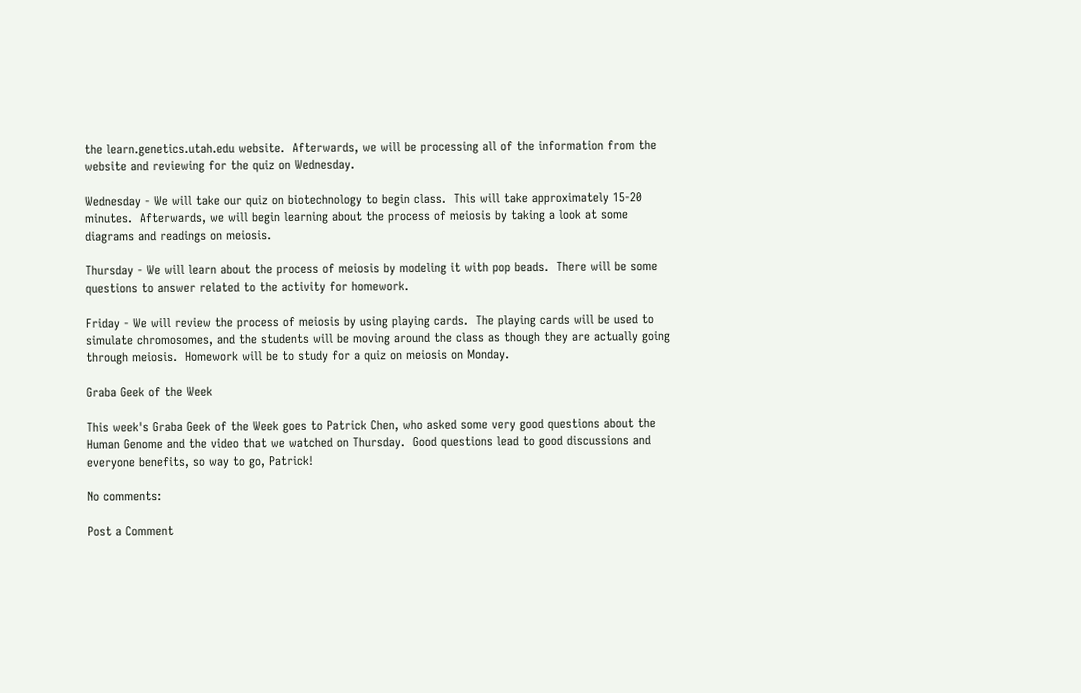the learn.genetics.utah.edu website.  Afterwards, we will be processing all of the information from the website and reviewing for the quiz on Wednesday.

Wednesday - We will take our quiz on biotechnology to begin class.  This will take approximately 15-20 minutes.  Afterwards, we will begin learning about the process of meiosis by taking a look at some diagrams and readings on meiosis.

Thursday - We will learn about the process of meiosis by modeling it with pop beads.  There will be some questions to answer related to the activity for homework.

Friday - We will review the process of meiosis by using playing cards.  The playing cards will be used to simulate chromosomes, and the students will be moving around the class as though they are actually going through meiosis.  Homework will be to study for a quiz on meiosis on Monday.

Graba Geek of the Week

This week's Graba Geek of the Week goes to Patrick Chen, who asked some very good questions about the Human Genome and the video that we watched on Thursday.  Good questions lead to good discussions and everyone benefits, so way to go, Patrick!

No comments:

Post a Comment